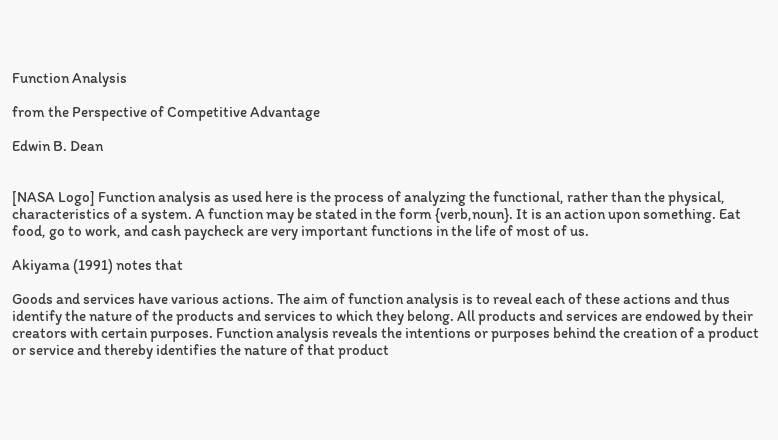Function Analysis

from the Perspective of Competitive Advantage

Edwin B. Dean


[NASA Logo] Function analysis as used here is the process of analyzing the functional, rather than the physical, characteristics of a system. A function may be stated in the form {verb,noun}. It is an action upon something. Eat food, go to work, and cash paycheck are very important functions in the life of most of us.

Akiyama (1991) notes that

Goods and services have various actions. The aim of function analysis is to reveal each of these actions and thus identify the nature of the products and services to which they belong. All products and services are endowed by their creators with certain purposes. Function analysis reveals the intentions or purposes behind the creation of a product or service and thereby identifies the nature of that product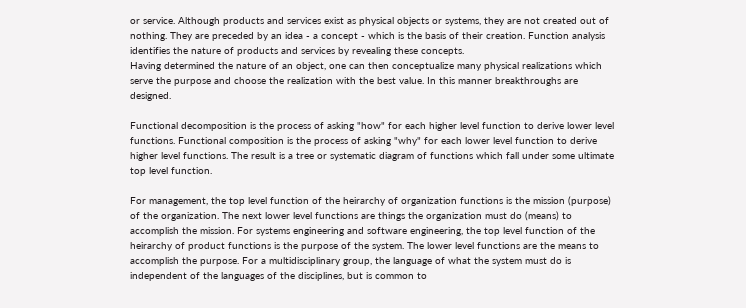or service. Although products and services exist as physical objects or systems, they are not created out of nothing. They are preceded by an idea - a concept - which is the basis of their creation. Function analysis identifies the nature of products and services by revealing these concepts.
Having determined the nature of an object, one can then conceptualize many physical realizations which serve the purpose and choose the realization with the best value. In this manner breakthroughs are designed.

Functional decomposition is the process of asking "how" for each higher level function to derive lower level functions. Functional composition is the process of asking "why" for each lower level function to derive higher level functions. The result is a tree or systematic diagram of functions which fall under some ultimate top level function.

For management, the top level function of the heirarchy of organization functions is the mission (purpose) of the organization. The next lower level functions are things the organization must do (means) to accomplish the mission. For systems engineering and software engineering, the top level function of the heirarchy of product functions is the purpose of the system. The lower level functions are the means to accomplish the purpose. For a multidisciplinary group, the language of what the system must do is independent of the languages of the disciplines, but is common to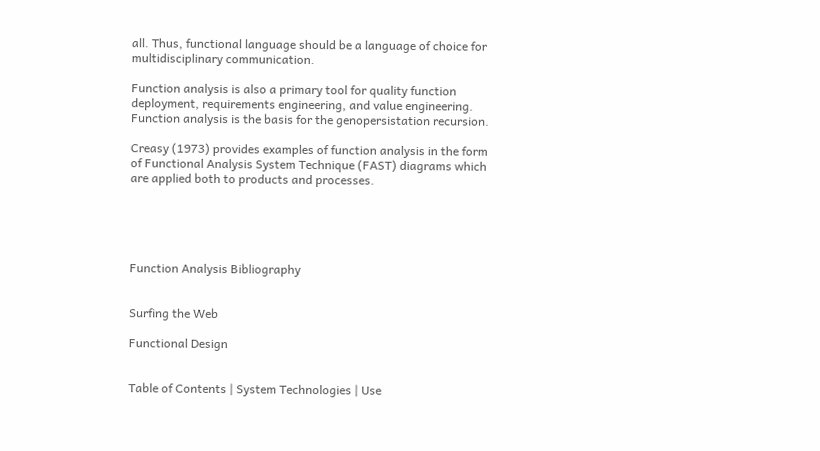all. Thus, functional language should be a language of choice for multidisciplinary communication.

Function analysis is also a primary tool for quality function deployment, requirements engineering, and value engineering. Function analysis is the basis for the genopersistation recursion.

Creasy (1973) provides examples of function analysis in the form of Functional Analysis System Technique (FAST) diagrams which are applied both to products and processes.





Function Analysis Bibliography


Surfing the Web

Functional Design


Table of Contents | System Technologies | Use